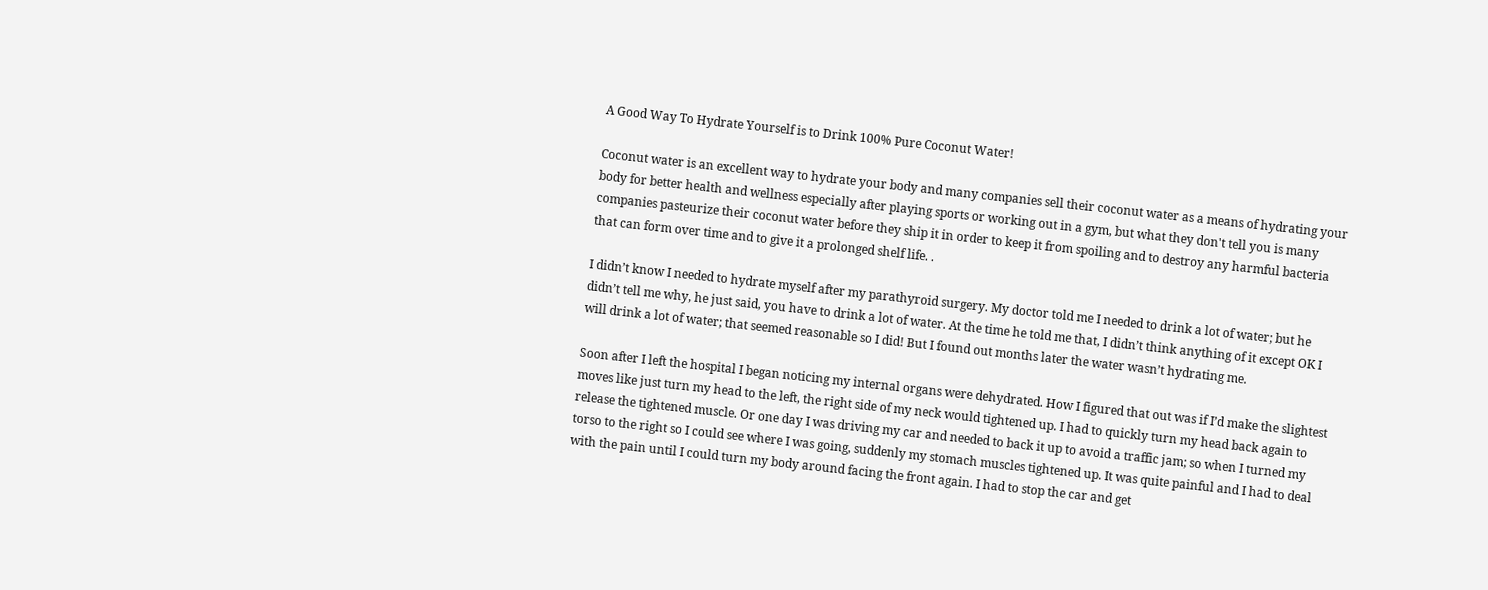A Good Way To Hydrate Yourself is to Drink 100% Pure Coconut Water!

Coconut water is an excellent way to hydrate your body and many companies sell their coconut water as a means of hydrating your body for better health and wellness especially after playing sports or working out in a gym, but what they don't tell you is many companies pasteurize their coconut water before they ship it in order to keep it from spoiling and to destroy any harmful bacteria that can form over time and to give it a prolonged shelf life. .

I didn’t know I needed to hydrate myself after my parathyroid surgery. My doctor told me I needed to drink a lot of water; but he didn’t tell me why, he just said, you have to drink a lot of water. At the time he told me that, I didn’t think anything of it except OK I will drink a lot of water; that seemed reasonable so I did! But I found out months later the water wasn’t hydrating me.

Soon after I left the hospital I began noticing my internal organs were dehydrated. How I figured that out was if I’d make the slightest moves like just turn my head to the left, the right side of my neck would tightened up. I had to quickly turn my head back again to release the tightened muscle. Or one day I was driving my car and needed to back it up to avoid a traffic jam; so when I turned my torso to the right so I could see where I was going, suddenly my stomach muscles tightened up. It was quite painful and I had to deal with the pain until I could turn my body around facing the front again. I had to stop the car and get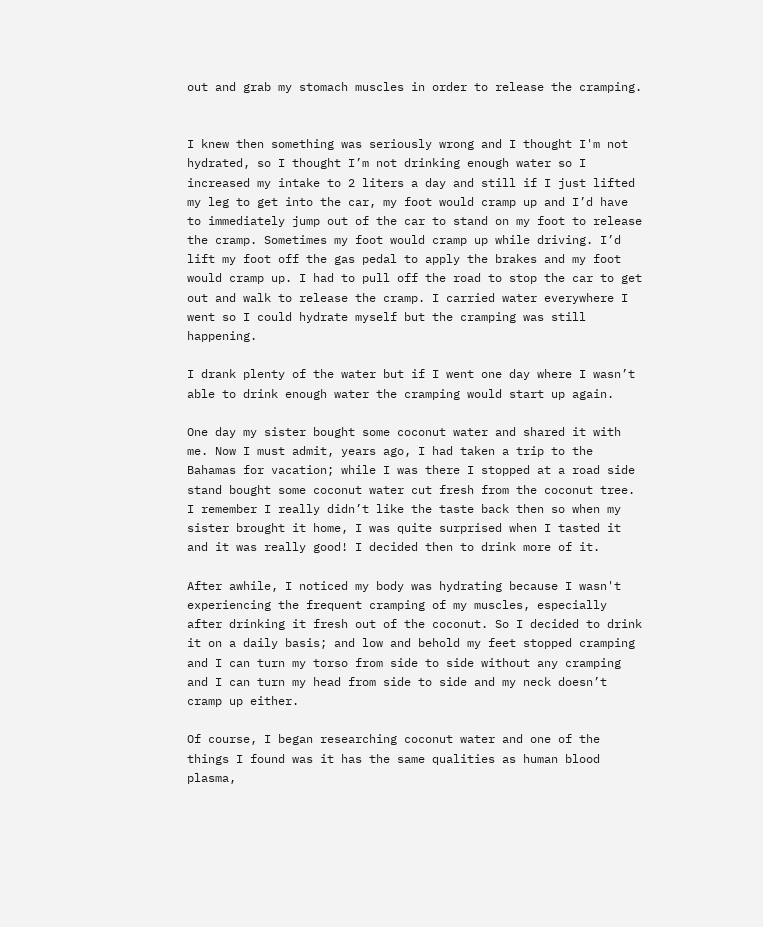out and grab my stomach muscles in order to release the cramping.


I knew then something was seriously wrong and I thought I'm not hydrated, so I thought I’m not drinking enough water so I increased my intake to 2 liters a day and still if I just lifted my leg to get into the car, my foot would cramp up and I’d have to immediately jump out of the car to stand on my foot to release the cramp. Sometimes my foot would cramp up while driving. I’d lift my foot off the gas pedal to apply the brakes and my foot would cramp up. I had to pull off the road to stop the car to get out and walk to release the cramp. I carried water everywhere I went so I could hydrate myself but the cramping was still happening.

I drank plenty of the water but if I went one day where I wasn’t able to drink enough water the cramping would start up again.

One day my sister bought some coconut water and shared it with me. Now I must admit, years ago, I had taken a trip to the Bahamas for vacation; while I was there I stopped at a road side stand bought some coconut water cut fresh from the coconut tree. I remember I really didn’t like the taste back then so when my sister brought it home, I was quite surprised when I tasted it and it was really good! I decided then to drink more of it.

After awhile, I noticed my body was hydrating because I wasn't experiencing the frequent cramping of my muscles, especially after drinking it fresh out of the coconut. So I decided to drink it on a daily basis; and low and behold my feet stopped cramping and I can turn my torso from side to side without any cramping and I can turn my head from side to side and my neck doesn’t cramp up either.

Of course, I began researching coconut water and one of the things I found was it has the same qualities as human blood plasma,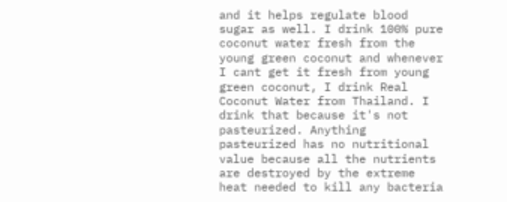and it helps regulate blood sugar as well. I drink 100% pure coconut water fresh from the young green coconut and whenever I cant get it fresh from young green coconut, I drink Real Coconut Water from Thailand. I drink that because it's not pasteurized. Anything pasteurized has no nutritional value because all the nutrients are destroyed by the extreme heat needed to kill any bacteria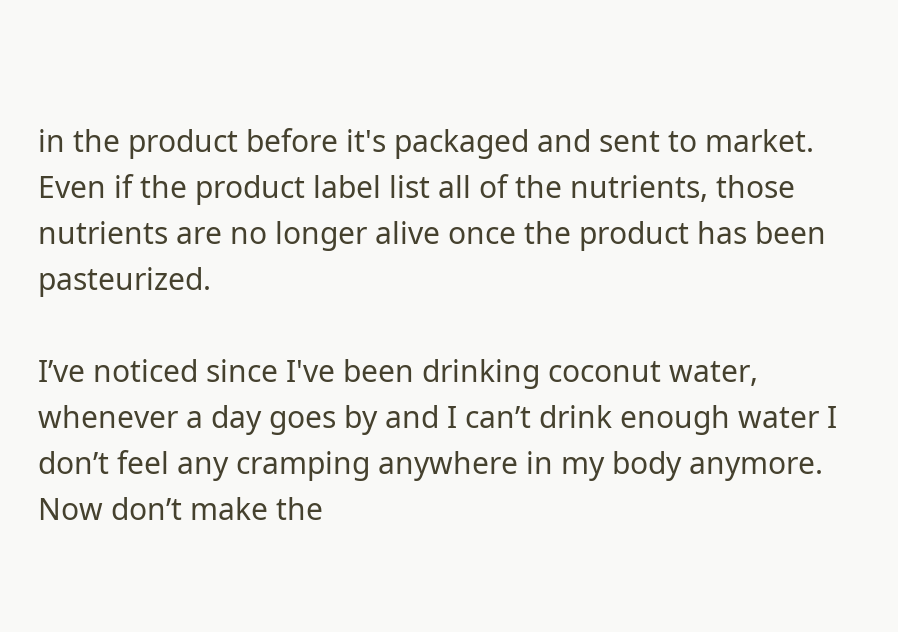in the product before it's packaged and sent to market. Even if the product label list all of the nutrients, those nutrients are no longer alive once the product has been pasteurized.

I’ve noticed since I've been drinking coconut water, whenever a day goes by and I can’t drink enough water I don’t feel any cramping anywhere in my body anymore. Now don’t make the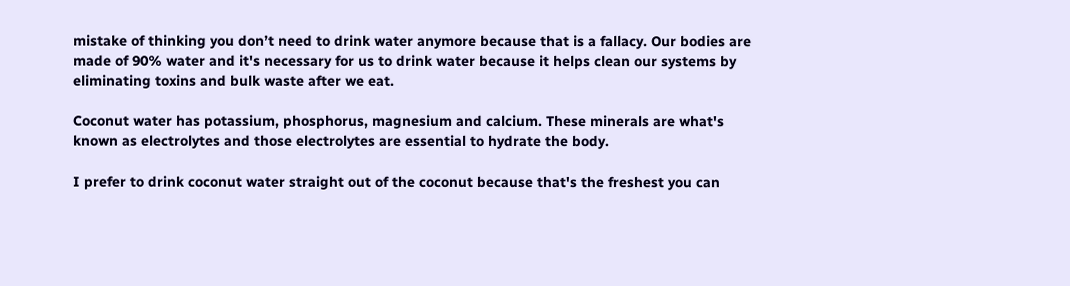mistake of thinking you don’t need to drink water anymore because that is a fallacy. Our bodies are made of 90% water and it's necessary for us to drink water because it helps clean our systems by eliminating toxins and bulk waste after we eat.

Coconut water has potassium, phosphorus, magnesium and calcium. These minerals are what's known as electrolytes and those electrolytes are essential to hydrate the body.

I prefer to drink coconut water straight out of the coconut because that's the freshest you can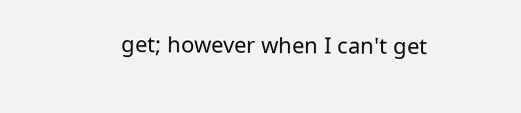get; however when I can't get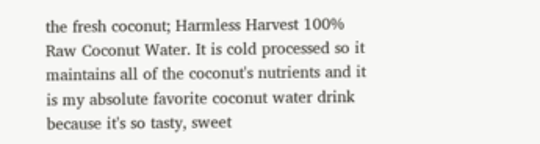the fresh coconut; Harmless Harvest 100% Raw Coconut Water. It is cold processed so it maintains all of the coconut's nutrients and it is my absolute favorite coconut water drink because it's so tasty, sweet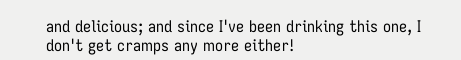and delicious; and since I've been drinking this one, I don't get cramps any more either!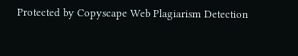Protected by Copyscape Web Plagiarism Detection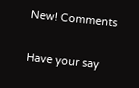New! Comments

Have your say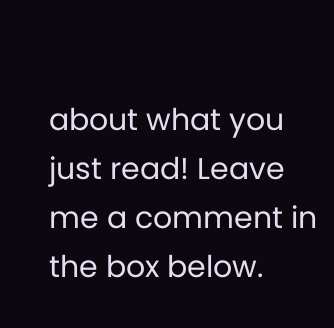about what you just read! Leave me a comment in the box below.